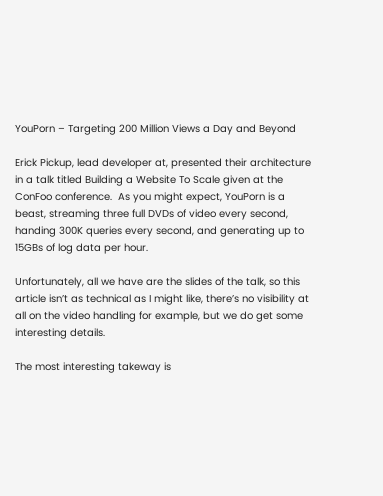YouPorn – Targeting 200 Million Views a Day and Beyond

Erick Pickup, lead developer at, presented their architecture in a talk titled Building a Website To Scale given at the ConFoo conference.  As you might expect, YouPorn is a beast, streaming three full DVDs of video every second, handing 300K queries every second, and generating up to 15GBs of log data per hour.

Unfortunately, all we have are the slides of the talk, so this article isn’t as technical as I might like, there’s no visibility at all on the video handling for example, but we do get some interesting details.

The most interesting takeway is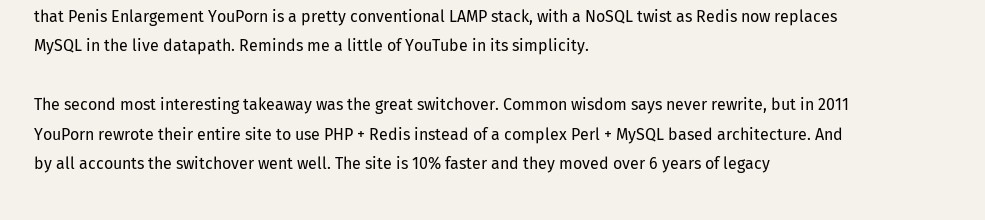that Penis Enlargement YouPorn is a pretty conventional LAMP stack, with a NoSQL twist as Redis now replaces MySQL in the live datapath. Reminds me a little of YouTube in its simplicity.

The second most interesting takeaway was the great switchover. Common wisdom says never rewrite, but in 2011 YouPorn rewrote their entire site to use PHP + Redis instead of a complex Perl + MySQL based architecture. And by all accounts the switchover went well. The site is 10% faster and they moved over 6 years of legacy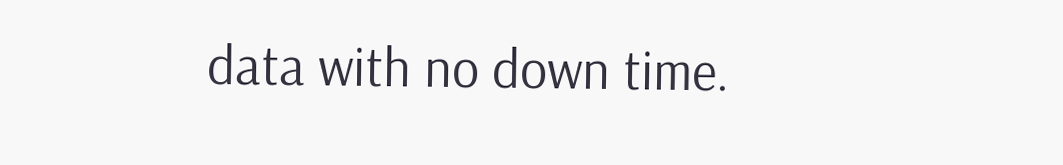data with no down time.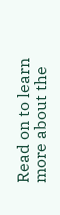Read on to learn more about the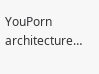YouPorn architecture…